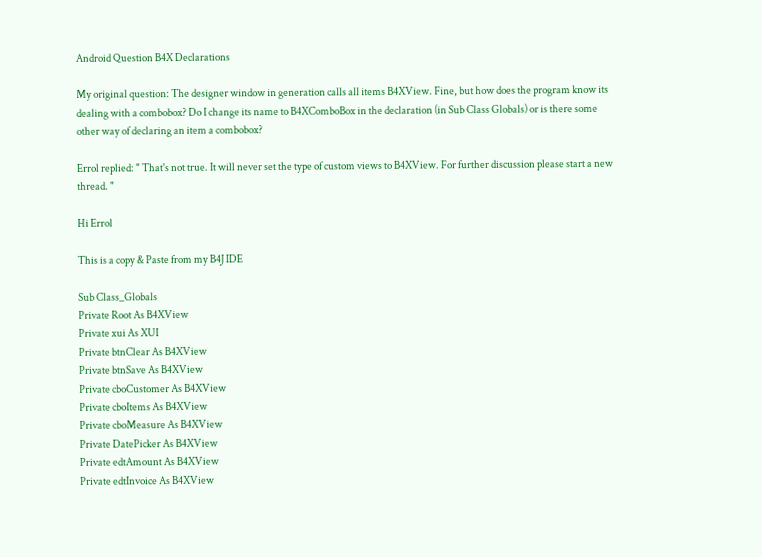Android Question B4X Declarations

My original question: The designer window in generation calls all items B4XView. Fine, but how does the program know its dealing with a combobox? Do I change its name to B4XComboBox in the declaration (in Sub Class Globals) or is there some other way of declaring an item a combobox?

Errol replied: " That's not true. It will never set the type of custom views to B4XView. For further discussion please start a new thread. "

Hi Errol

This is a copy & Paste from my B4J IDE

Sub Class_Globals
Private Root As B4XView
Private xui As XUI
Private btnClear As B4XView
Private btnSave As B4XView
Private cboCustomer As B4XView
Private cboItems As B4XView
Private cboMeasure As B4XView
Private DatePicker As B4XView
Private edtAmount As B4XView
Private edtInvoice As B4XView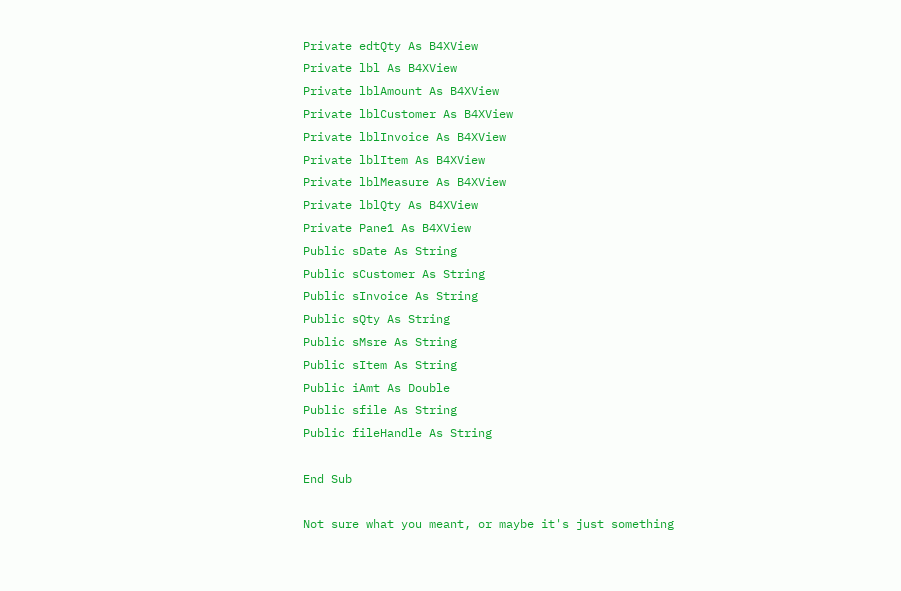Private edtQty As B4XView
Private lbl As B4XView
Private lblAmount As B4XView
Private lblCustomer As B4XView
Private lblInvoice As B4XView
Private lblItem As B4XView
Private lblMeasure As B4XView
Private lblQty As B4XView
Private Pane1 As B4XView
Public sDate As String
Public sCustomer As String
Public sInvoice As String
Public sQty As String
Public sMsre As String
Public sItem As String
Public iAmt As Double
Public sfile As String
Public fileHandle As String

End Sub

Not sure what you meant, or maybe it's just something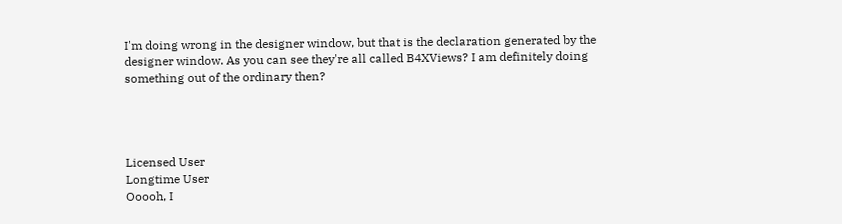I'm doing wrong in the designer window, but that is the declaration generated by the designer window. As you can see they're all called B4XViews? I am definitely doing something out of the ordinary then?




Licensed User
Longtime User
Ooooh, I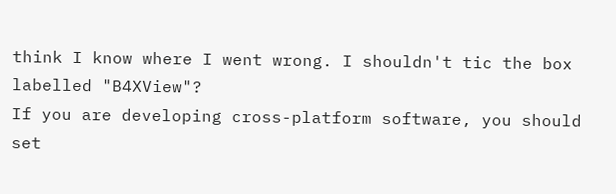think I know where I went wrong. I shouldn't tic the box labelled "B4XView"?
If you are developing cross-platform software, you should set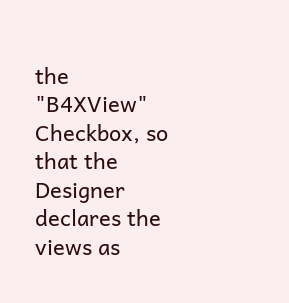the "B4XView" Checkbox, so that the Designer declares the views as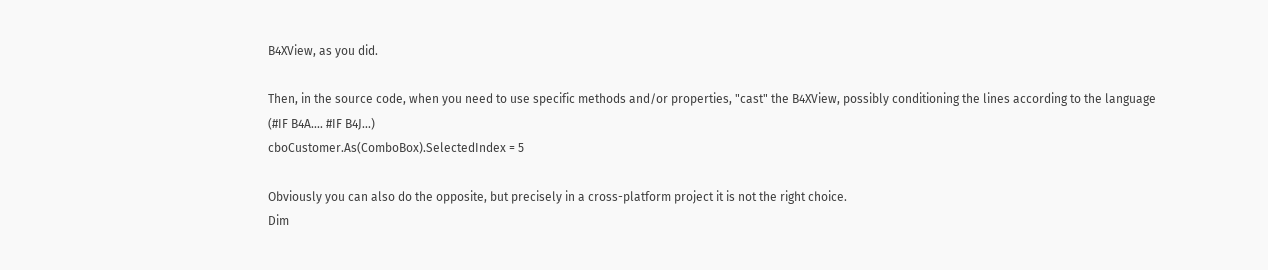B4XView, as you did.

Then, in the source code, when you need to use specific methods and/or properties, "cast" the B4XView, possibly conditioning the lines according to the language (#IF B4A.... #IF B4J...)
cboCustomer.As(ComboBox).SelectedIndex = 5

Obviously you can also do the opposite, but precisely in a cross-platform project it is not the right choice.
Dim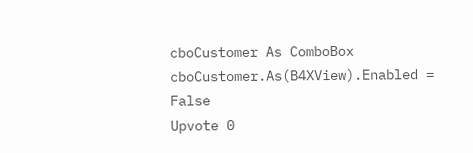cboCustomer As ComboBox
cboCustomer.As(B4XView).Enabled = False
Upvote 0